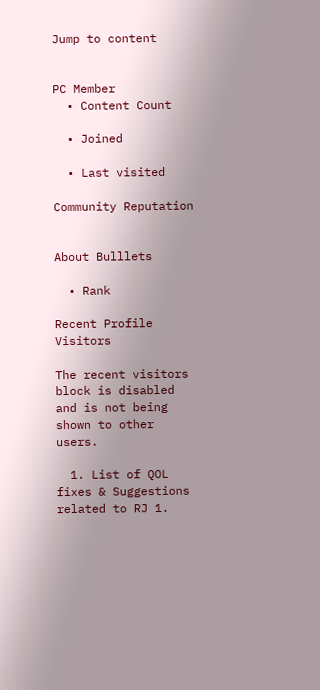Jump to content


PC Member
  • Content Count

  • Joined

  • Last visited

Community Reputation


About Bulllets

  • Rank

Recent Profile Visitors

The recent visitors block is disabled and is not being shown to other users.

  1. List of QOL fixes & Suggestions related to RJ 1.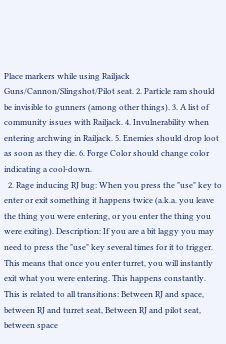Place markers while using Railjack Guns/Cannon/Slingshot/Pilot seat. 2. Particle ram should be invisible to gunners (among other things). 3. A list of community issues with Railjack. 4. Invulnerability when entering archwing in Railjack. 5. Enemies should drop loot as soon as they die. 6. Forge Color should change color indicating a cool-down.
  2. Rage inducing RJ bug: When you press the "use" key to enter or exit something it happens twice (a.k.a. you leave the thing you were entering, or you enter the thing you were exiting). Description: If you are a bit laggy you may need to press the "use" key several times for it to trigger. This means that once you enter turret, you will instantly exit what you were entering. This happens constantly. This is related to all transitions: Between RJ and space, between RJ and turret seat, Between RJ and pilot seat, between space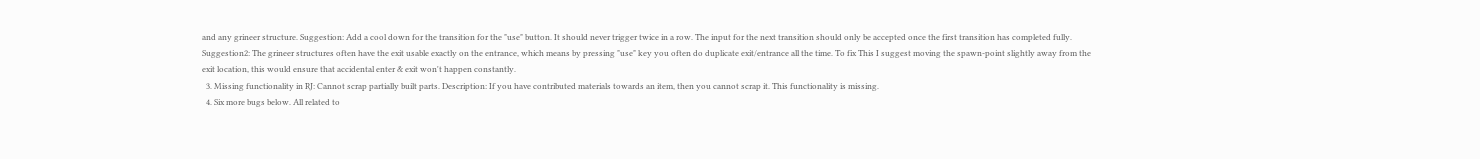and any grineer structure. Suggestion: Add a cool down for the transition for the "use" button. It should never trigger twice in a row. The input for the next transition should only be accepted once the first transition has completed fully. Suggestion2: The grineer structures often have the exit usable exactly on the entrance, which means by pressing "use" key you often do duplicate exit/entrance all the time. To fix This I suggest moving the spawn-point slightly away from the exit location, this would ensure that accidental enter & exit won't happen constantly.
  3. Missing functionality in RJ: Cannot scrap partially built parts. Description: If you have contributed materials towards an item, then you cannot scrap it. This functionality is missing.
  4. Six more bugs below. All related to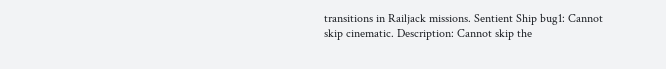transitions in Railjack missions. Sentient Ship bug1: Cannot skip cinematic. Description: Cannot skip the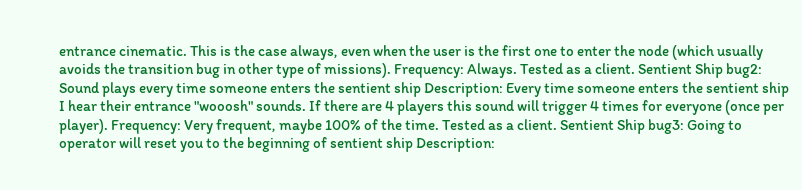entrance cinematic. This is the case always, even when the user is the first one to enter the node (which usually avoids the transition bug in other type of missions). Frequency: Always. Tested as a client. Sentient Ship bug2: Sound plays every time someone enters the sentient ship Description: Every time someone enters the sentient ship I hear their entrance "wooosh" sounds. If there are 4 players this sound will trigger 4 times for everyone (once per player). Frequency: Very frequent, maybe 100% of the time. Tested as a client. Sentient Ship bug3: Going to operator will reset you to the beginning of sentient ship Description: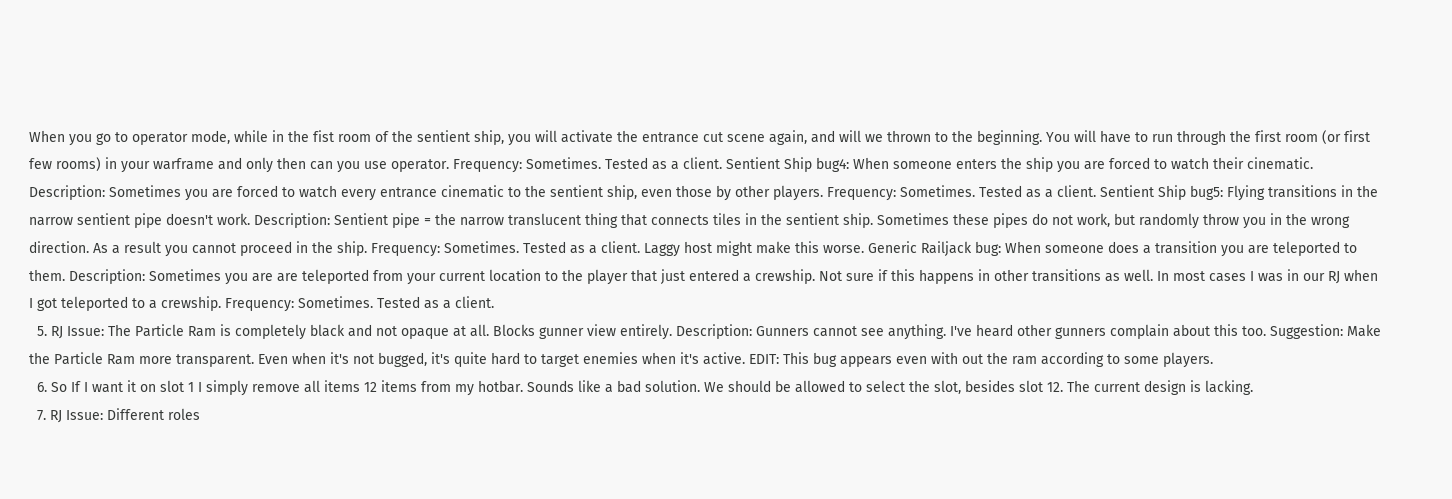When you go to operator mode, while in the fist room of the sentient ship, you will activate the entrance cut scene again, and will we thrown to the beginning. You will have to run through the first room (or first few rooms) in your warframe and only then can you use operator. Frequency: Sometimes. Tested as a client. Sentient Ship bug4: When someone enters the ship you are forced to watch their cinematic. Description: Sometimes you are forced to watch every entrance cinematic to the sentient ship, even those by other players. Frequency: Sometimes. Tested as a client. Sentient Ship bug5: Flying transitions in the narrow sentient pipe doesn't work. Description: Sentient pipe = the narrow translucent thing that connects tiles in the sentient ship. Sometimes these pipes do not work, but randomly throw you in the wrong direction. As a result you cannot proceed in the ship. Frequency: Sometimes. Tested as a client. Laggy host might make this worse. Generic Railjack bug: When someone does a transition you are teleported to them. Description: Sometimes you are are teleported from your current location to the player that just entered a crewship. Not sure if this happens in other transitions as well. In most cases I was in our RJ when I got teleported to a crewship. Frequency: Sometimes. Tested as a client.
  5. RJ Issue: The Particle Ram is completely black and not opaque at all. Blocks gunner view entirely. Description: Gunners cannot see anything. I've heard other gunners complain about this too. Suggestion: Make the Particle Ram more transparent. Even when it's not bugged, it's quite hard to target enemies when it's active. EDIT: This bug appears even with out the ram according to some players.
  6. So If I want it on slot 1 I simply remove all items 12 items from my hotbar. Sounds like a bad solution. We should be allowed to select the slot, besides slot 12. The current design is lacking.
  7. RJ Issue: Different roles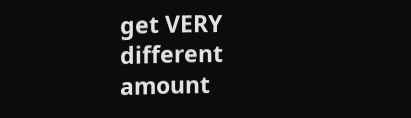get VERY different amount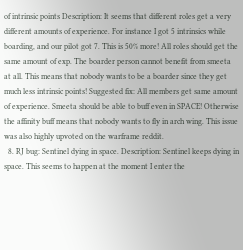of intrinsic points Description: It seems that different roles get a very different amounts of experience. For instance I got 5 intrinsics while boarding, and our pilot got 7. This is 50% more! All roles should get the same amount of exp. The boarder person cannot benefit from smeeta at all. This means that nobody wants to be a boarder since they get much less intrinsic points! Suggested fix: All members get same amount of experience. Smeeta should be able to buff even in SPACE! Otherwise the affinity buff means that nobody wants to fly in arch wing. This issue was also highly upvoted on the warframe reddit.
  8. RJ bug: Sentinel dying in space. Description: Sentinel keeps dying in space. This seems to happen at the moment I enter the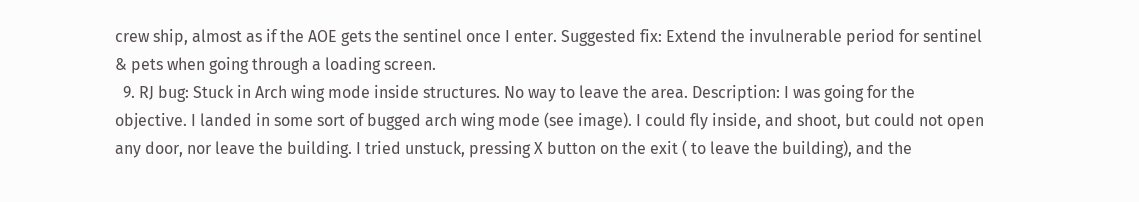crew ship, almost as if the AOE gets the sentinel once I enter. Suggested fix: Extend the invulnerable period for sentinel & pets when going through a loading screen.
  9. RJ bug: Stuck in Arch wing mode inside structures. No way to leave the area. Description: I was going for the objective. I landed in some sort of bugged arch wing mode (see image). I could fly inside, and shoot, but could not open any door, nor leave the building. I tried unstuck, pressing X button on the exit ( to leave the building), and the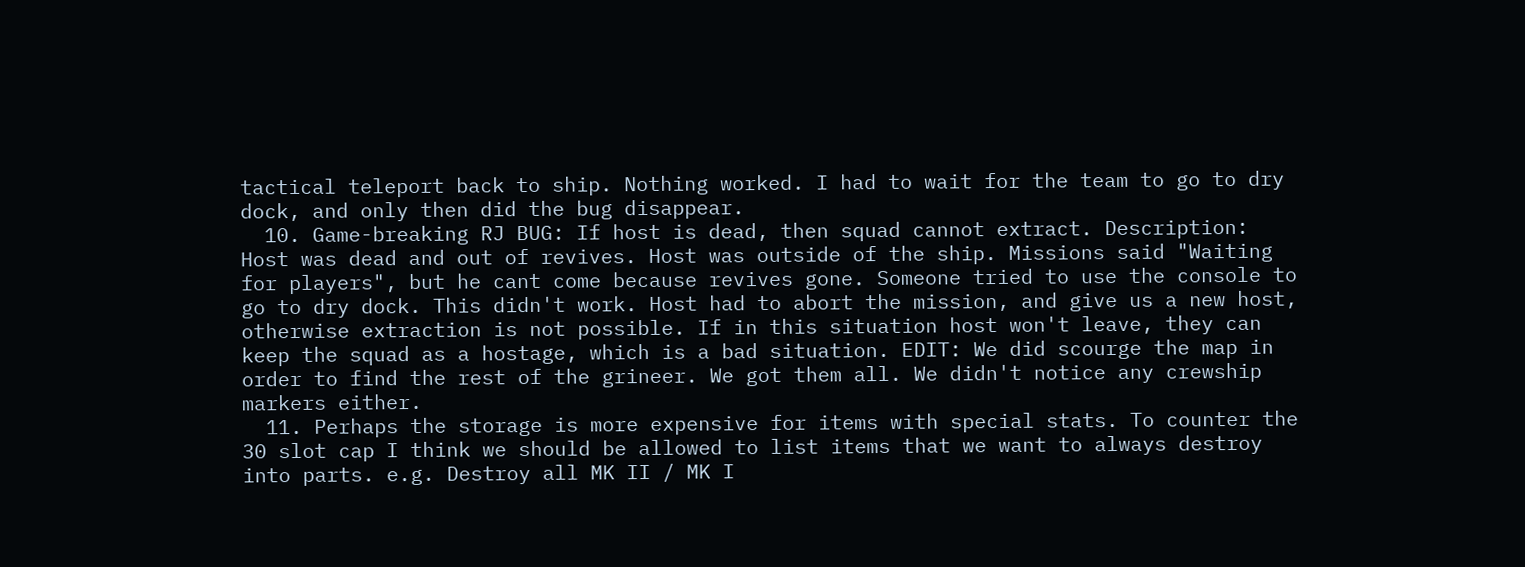tactical teleport back to ship. Nothing worked. I had to wait for the team to go to dry dock, and only then did the bug disappear.
  10. Game-breaking RJ BUG: If host is dead, then squad cannot extract. Description: Host was dead and out of revives. Host was outside of the ship. Missions said "Waiting for players", but he cant come because revives gone. Someone tried to use the console to go to dry dock. This didn't work. Host had to abort the mission, and give us a new host, otherwise extraction is not possible. If in this situation host won't leave, they can keep the squad as a hostage, which is a bad situation. EDIT: We did scourge the map in order to find the rest of the grineer. We got them all. We didn't notice any crewship markers either.
  11. Perhaps the storage is more expensive for items with special stats. To counter the 30 slot cap I think we should be allowed to list items that we want to always destroy into parts. e.g. Destroy all MK II / MK I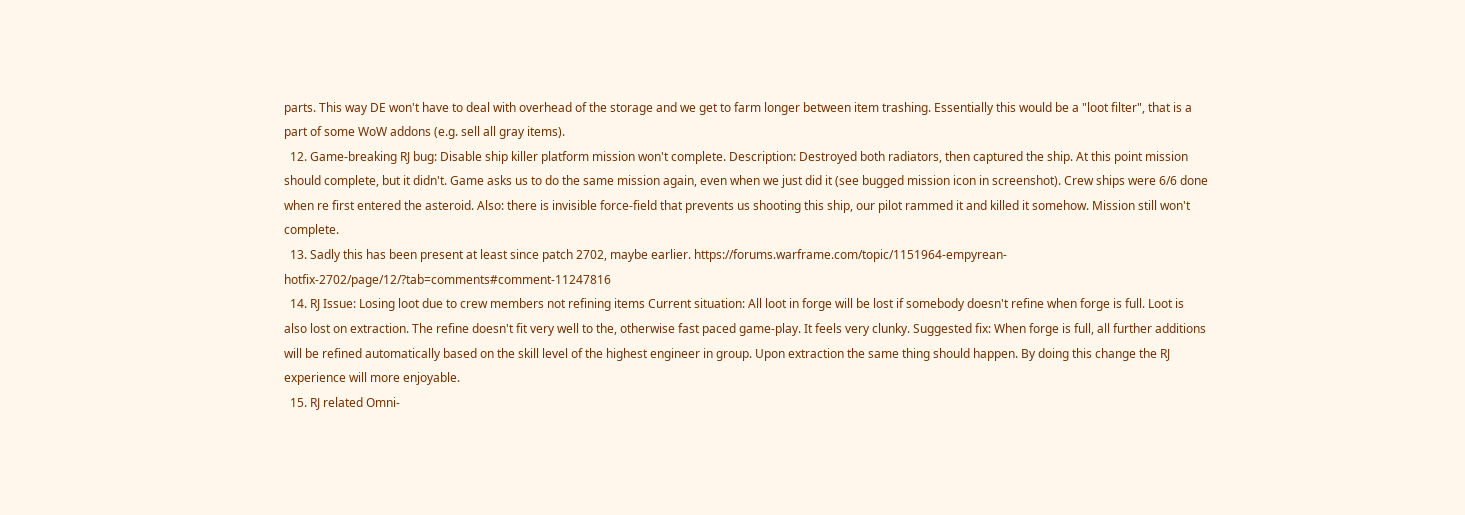parts. This way DE won't have to deal with overhead of the storage and we get to farm longer between item trashing. Essentially this would be a "loot filter", that is a part of some WoW addons (e.g. sell all gray items).
  12. Game-breaking RJ bug: Disable ship killer platform mission won't complete. Description: Destroyed both radiators, then captured the ship. At this point mission should complete, but it didn't. Game asks us to do the same mission again, even when we just did it (see bugged mission icon in screenshot). Crew ships were 6/6 done when re first entered the asteroid. Also: there is invisible force-field that prevents us shooting this ship, our pilot rammed it and killed it somehow. Mission still won't complete.
  13. Sadly this has been present at least since patch 2702, maybe earlier. https://forums.warframe.com/topic/1151964-empyrean-hotfix-2702/page/12/?tab=comments#comment-11247816
  14. RJ Issue: Losing loot due to crew members not refining items Current situation: All loot in forge will be lost if somebody doesn't refine when forge is full. Loot is also lost on extraction. The refine doesn't fit very well to the, otherwise fast paced game-play. It feels very clunky. Suggested fix: When forge is full, all further additions will be refined automatically based on the skill level of the highest engineer in group. Upon extraction the same thing should happen. By doing this change the RJ experience will more enjoyable.
  15. RJ related Omni-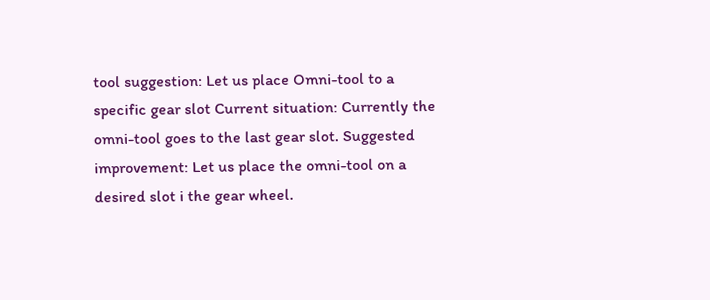tool suggestion: Let us place Omni-tool to a specific gear slot Current situation: Currently the omni-tool goes to the last gear slot. Suggested improvement: Let us place the omni-tool on a desired slot i the gear wheel.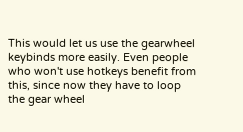This would let us use the gearwheel keybinds more easily. Even people who won't use hotkeys benefit from this, since now they have to loop the gear wheel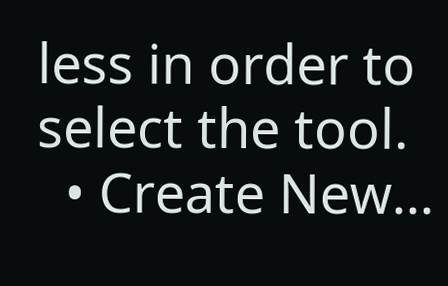less in order to select the tool.
  • Create New...